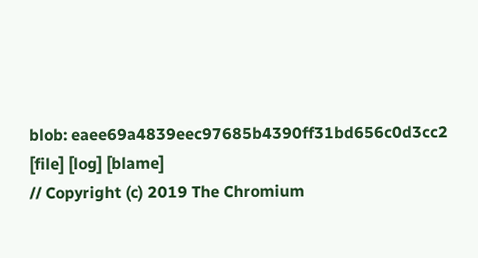blob: eaee69a4839eec97685b4390ff31bd656c0d3cc2 [file] [log] [blame]
// Copyright (c) 2019 The Chromium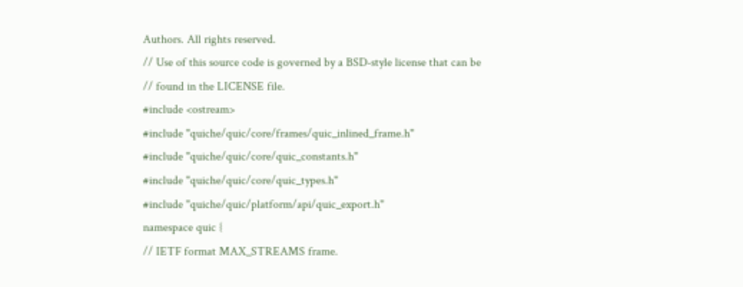Authors. All rights reserved.
// Use of this source code is governed by a BSD-style license that can be
// found in the LICENSE file.
#include <ostream>
#include "quiche/quic/core/frames/quic_inlined_frame.h"
#include "quiche/quic/core/quic_constants.h"
#include "quiche/quic/core/quic_types.h"
#include "quiche/quic/platform/api/quic_export.h"
namespace quic {
// IETF format MAX_STREAMS frame.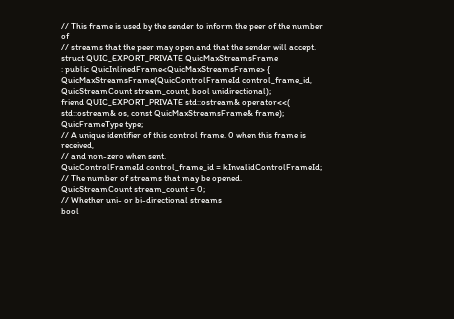// This frame is used by the sender to inform the peer of the number of
// streams that the peer may open and that the sender will accept.
struct QUIC_EXPORT_PRIVATE QuicMaxStreamsFrame
: public QuicInlinedFrame<QuicMaxStreamsFrame> {
QuicMaxStreamsFrame(QuicControlFrameId control_frame_id,
QuicStreamCount stream_count, bool unidirectional);
friend QUIC_EXPORT_PRIVATE std::ostream& operator<<(
std::ostream& os, const QuicMaxStreamsFrame& frame);
QuicFrameType type;
// A unique identifier of this control frame. 0 when this frame is received,
// and non-zero when sent.
QuicControlFrameId control_frame_id = kInvalidControlFrameId;
// The number of streams that may be opened.
QuicStreamCount stream_count = 0;
// Whether uni- or bi-directional streams
bool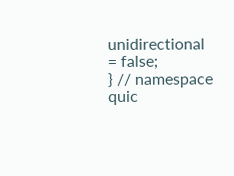unidirectional = false;
} // namespace quic